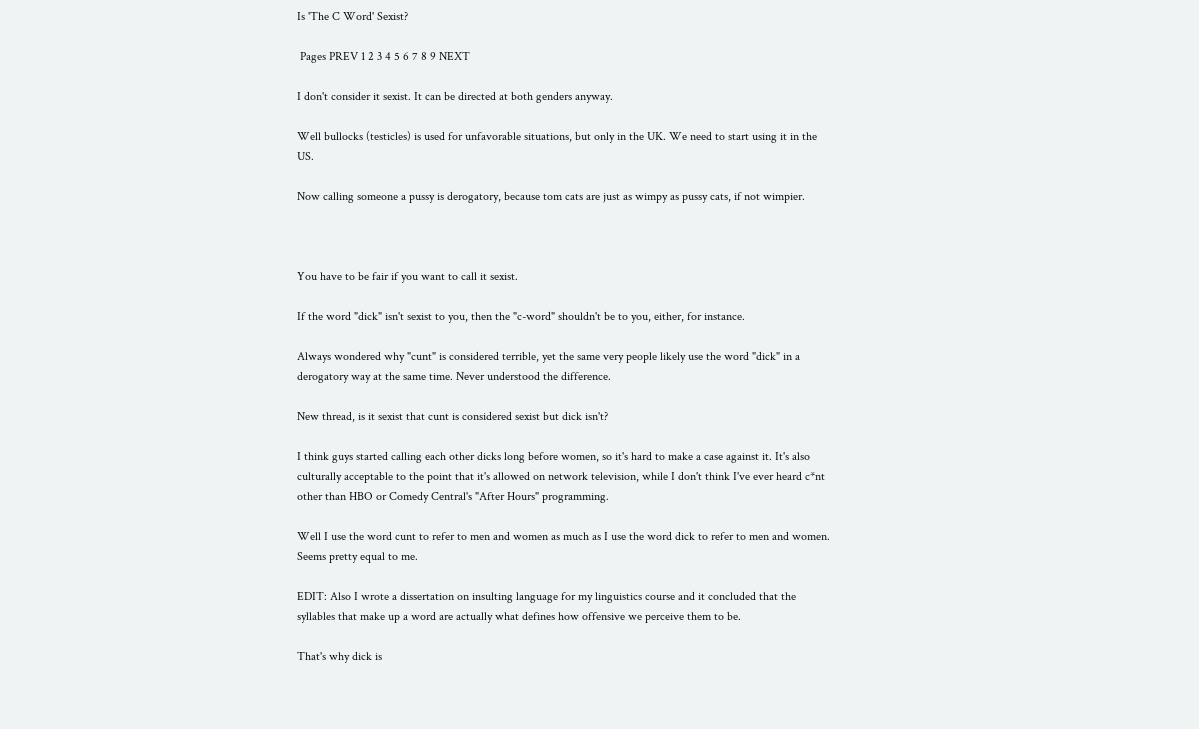Is 'The C Word' Sexist?

 Pages PREV 1 2 3 4 5 6 7 8 9 NEXT

I don't consider it sexist. It can be directed at both genders anyway.

Well bullocks (testicles) is used for unfavorable situations, but only in the UK. We need to start using it in the US.

Now calling someone a pussy is derogatory, because tom cats are just as wimpy as pussy cats, if not wimpier.



You have to be fair if you want to call it sexist.

If the word "dick" isn't sexist to you, then the "c-word" shouldn't be to you, either, for instance.

Always wondered why "cunt" is considered terrible, yet the same very people likely use the word "dick" in a derogatory way at the same time. Never understood the difference.

New thread, is it sexist that cunt is considered sexist but dick isn't?

I think guys started calling each other dicks long before women, so it's hard to make a case against it. It's also culturally acceptable to the point that it's allowed on network television, while I don't think I've ever heard c*nt other than HBO or Comedy Central's "After Hours" programming.

Well I use the word cunt to refer to men and women as much as I use the word dick to refer to men and women. Seems pretty equal to me.

EDIT: Also I wrote a dissertation on insulting language for my linguistics course and it concluded that the syllables that make up a word are actually what defines how offensive we perceive them to be.

That's why dick is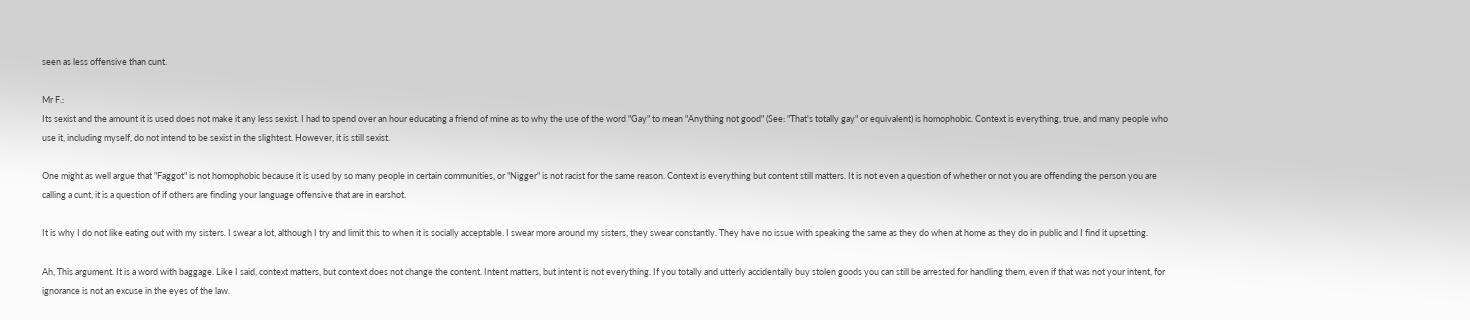seen as less offensive than cunt.

Mr F.:
Its sexist and the amount it is used does not make it any less sexist. I had to spend over an hour educating a friend of mine as to why the use of the word "Gay" to mean "Anything not good" (See: "That's totally gay" or equivalent) is homophobic. Context is everything, true, and many people who use it, including myself, do not intend to be sexist in the slightest. However, it is still sexist.

One might as well argue that "Faggot" is not homophobic because it is used by so many people in certain communities, or "Nigger" is not racist for the same reason. Context is everything but content still matters. It is not even a question of whether or not you are offending the person you are calling a cunt, it is a question of if others are finding your language offensive that are in earshot.

It is why I do not like eating out with my sisters. I swear a lot, although I try and limit this to when it is socially acceptable. I swear more around my sisters, they swear constantly. They have no issue with speaking the same as they do when at home as they do in public and I find it upsetting.

Ah, This argument. It is a word with baggage. Like I said, context matters, but context does not change the content. Intent matters, but intent is not everything. If you totally and utterly accidentally buy stolen goods you can still be arrested for handling them, even if that was not your intent, for ignorance is not an excuse in the eyes of the law.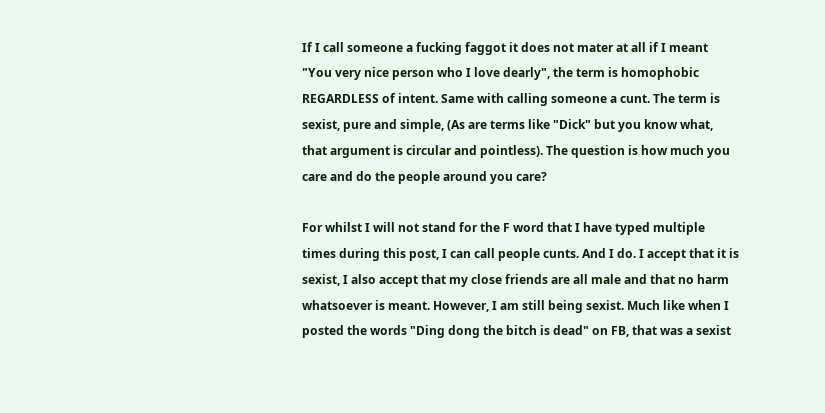If I call someone a fucking faggot it does not mater at all if I meant "You very nice person who I love dearly", the term is homophobic REGARDLESS of intent. Same with calling someone a cunt. The term is sexist, pure and simple, (As are terms like "Dick" but you know what, that argument is circular and pointless). The question is how much you care and do the people around you care?

For whilst I will not stand for the F word that I have typed multiple times during this post, I can call people cunts. And I do. I accept that it is sexist, I also accept that my close friends are all male and that no harm whatsoever is meant. However, I am still being sexist. Much like when I posted the words "Ding dong the bitch is dead" on FB, that was a sexist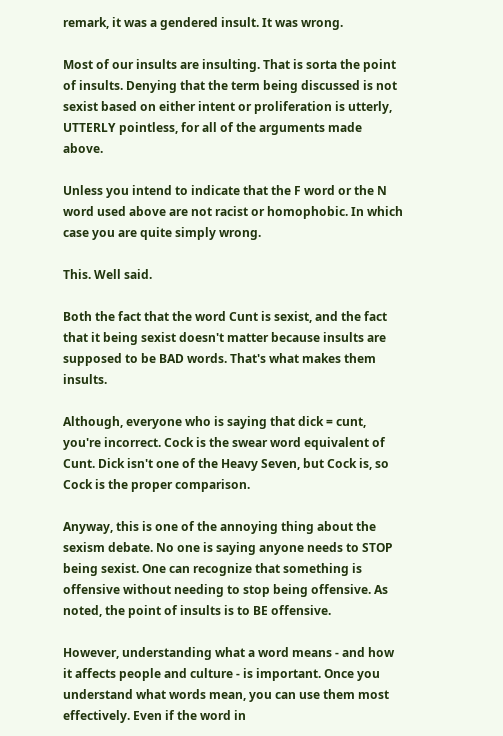remark, it was a gendered insult. It was wrong.

Most of our insults are insulting. That is sorta the point of insults. Denying that the term being discussed is not sexist based on either intent or proliferation is utterly, UTTERLY pointless, for all of the arguments made above.

Unless you intend to indicate that the F word or the N word used above are not racist or homophobic. In which case you are quite simply wrong.

This. Well said.

Both the fact that the word Cunt is sexist, and the fact that it being sexist doesn't matter because insults are supposed to be BAD words. That's what makes them insults.

Although, everyone who is saying that dick = cunt, you're incorrect. Cock is the swear word equivalent of Cunt. Dick isn't one of the Heavy Seven, but Cock is, so Cock is the proper comparison.

Anyway, this is one of the annoying thing about the sexism debate. No one is saying anyone needs to STOP being sexist. One can recognize that something is offensive without needing to stop being offensive. As noted, the point of insults is to BE offensive.

However, understanding what a word means - and how it affects people and culture - is important. Once you understand what words mean, you can use them most effectively. Even if the word in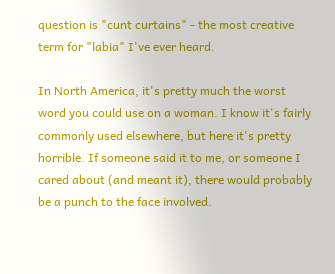question is "cunt curtains" - the most creative term for "labia" I've ever heard.

In North America, it's pretty much the worst word you could use on a woman. I know it's fairly commonly used elsewhere, but here it's pretty horrible. If someone said it to me, or someone I cared about (and meant it), there would probably be a punch to the face involved.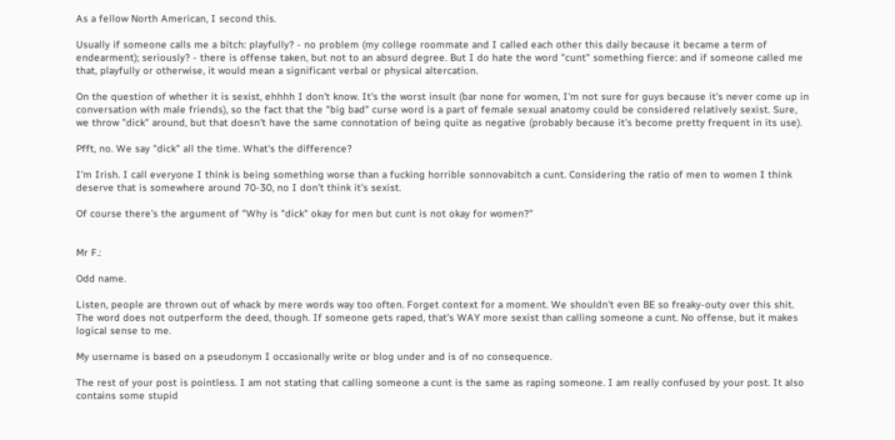As a fellow North American, I second this.

Usually if someone calls me a bitch: playfully? - no problem (my college roommate and I called each other this daily because it became a term of endearment); seriously? - there is offense taken, but not to an absurd degree. But I do hate the word "cunt" something fierce: and if someone called me that, playfully or otherwise, it would mean a significant verbal or physical altercation.

On the question of whether it is sexist, ehhhh I don't know. It's the worst insult (bar none for women, I'm not sure for guys because it's never come up in conversation with male friends), so the fact that the "big bad" curse word is a part of female sexual anatomy could be considered relatively sexist. Sure, we throw "dick" around, but that doesn't have the same connotation of being quite as negative (probably because it's become pretty frequent in its use).

Pfft, no. We say "dick" all the time. What's the difference?

I'm Irish. I call everyone I think is being something worse than a fucking horrible sonnovabitch a cunt. Considering the ratio of men to women I think deserve that is somewhere around 70-30, no I don't think it's sexist.

Of course there's the argument of "Why is "dick" okay for men but cunt is not okay for women?"


Mr F.:

Odd name.

Listen, people are thrown out of whack by mere words way too often. Forget context for a moment. We shouldn't even BE so freaky-outy over this shit. The word does not outperform the deed, though. If someone gets raped, that's WAY more sexist than calling someone a cunt. No offense, but it makes logical sense to me.

My username is based on a pseudonym I occasionally write or blog under and is of no consequence.

The rest of your post is pointless. I am not stating that calling someone a cunt is the same as raping someone. I am really confused by your post. It also contains some stupid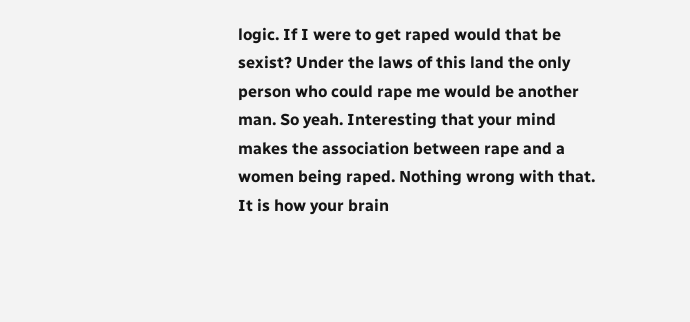logic. If I were to get raped would that be sexist? Under the laws of this land the only person who could rape me would be another man. So yeah. Interesting that your mind makes the association between rape and a women being raped. Nothing wrong with that. It is how your brain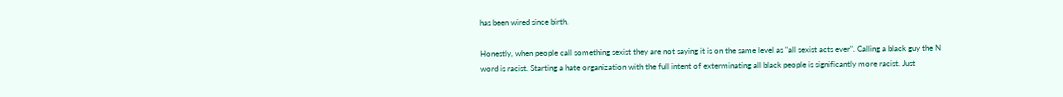has been wired since birth.

Honestly, when people call something sexist they are not saying it is on the same level as "all sexist acts ever". Calling a black guy the N word is racist. Starting a hate organization with the full intent of exterminating all black people is significantly more racist. Just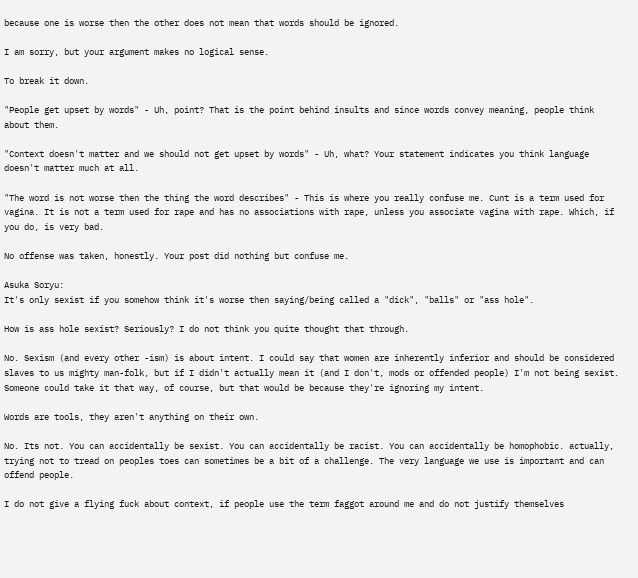because one is worse then the other does not mean that words should be ignored.

I am sorry, but your argument makes no logical sense.

To break it down.

"People get upset by words" - Uh, point? That is the point behind insults and since words convey meaning, people think about them.

"Context doesn't matter and we should not get upset by words" - Uh, what? Your statement indicates you think language doesn't matter much at all.

"The word is not worse then the thing the word describes" - This is where you really confuse me. Cunt is a term used for vagina. It is not a term used for rape and has no associations with rape, unless you associate vagina with rape. Which, if you do, is very bad.

No offense was taken, honestly. Your post did nothing but confuse me.

Asuka Soryu:
It's only sexist if you somehow think it's worse then saying/being called a "dick", "balls" or "ass hole".

How is ass hole sexist? Seriously? I do not think you quite thought that through.

No. Sexism (and every other -ism) is about intent. I could say that women are inherently inferior and should be considered slaves to us mighty man-folk, but if I didn't actually mean it (and I don't, mods or offended people) I'm not being sexist. Someone could take it that way, of course, but that would be because they're ignoring my intent.

Words are tools, they aren't anything on their own.

No. Its not. You can accidentally be sexist. You can accidentally be racist. You can accidentally be homophobic. actually, trying not to tread on peoples toes can sometimes be a bit of a challenge. The very language we use is important and can offend people.

I do not give a flying fuck about context, if people use the term faggot around me and do not justify themselves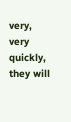very, very quickly, they will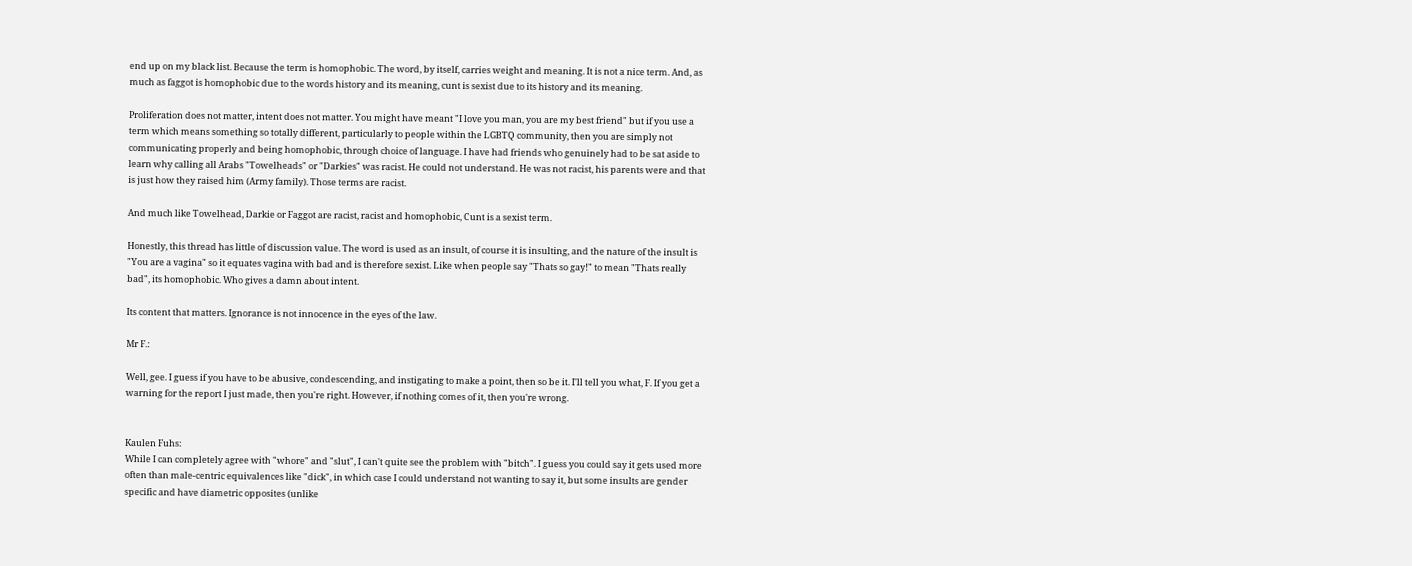end up on my black list. Because the term is homophobic. The word, by itself, carries weight and meaning. It is not a nice term. And, as much as faggot is homophobic due to the words history and its meaning, cunt is sexist due to its history and its meaning.

Proliferation does not matter, intent does not matter. You might have meant "I love you man, you are my best friend" but if you use a term which means something so totally different, particularly to people within the LGBTQ community, then you are simply not communicating properly and being homophobic, through choice of language. I have had friends who genuinely had to be sat aside to learn why calling all Arabs "Towelheads" or "Darkies" was racist. He could not understand. He was not racist, his parents were and that is just how they raised him (Army family). Those terms are racist.

And much like Towelhead, Darkie or Faggot are racist, racist and homophobic, Cunt is a sexist term.

Honestly, this thread has little of discussion value. The word is used as an insult, of course it is insulting, and the nature of the insult is "You are a vagina" so it equates vagina with bad and is therefore sexist. Like when people say "Thats so gay!" to mean "Thats really bad", its homophobic. Who gives a damn about intent.

Its content that matters. Ignorance is not innocence in the eyes of the law.

Mr F.:

Well, gee. I guess if you have to be abusive, condescending, and instigating to make a point, then so be it. I'll tell you what, F. If you get a warning for the report I just made, then you're right. However, if nothing comes of it, then you're wrong.


Kaulen Fuhs:
While I can completely agree with "whore" and "slut", I can't quite see the problem with "bitch". I guess you could say it gets used more often than male-centric equivalences like "dick", in which case I could understand not wanting to say it, but some insults are gender specific and have diametric opposites (unlike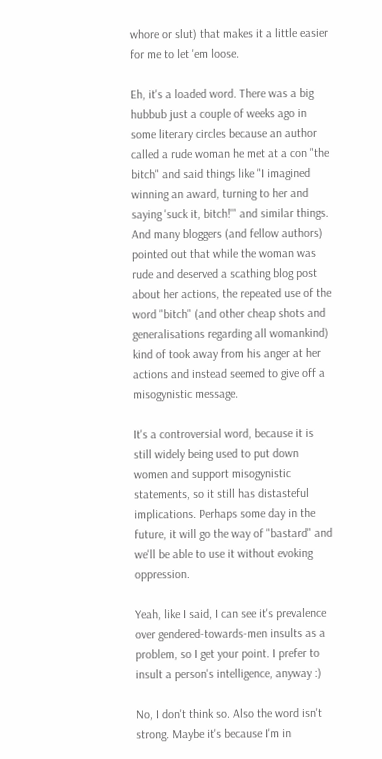whore or slut) that makes it a little easier for me to let 'em loose.

Eh, it's a loaded word. There was a big hubbub just a couple of weeks ago in some literary circles because an author called a rude woman he met at a con "the bitch" and said things like "I imagined winning an award, turning to her and saying 'suck it, bitch!'" and similar things. And many bloggers (and fellow authors) pointed out that while the woman was rude and deserved a scathing blog post about her actions, the repeated use of the word "bitch" (and other cheap shots and generalisations regarding all womankind) kind of took away from his anger at her actions and instead seemed to give off a misogynistic message.

It's a controversial word, because it is still widely being used to put down women and support misogynistic statements, so it still has distasteful implications. Perhaps some day in the future, it will go the way of "bastard" and we'll be able to use it without evoking oppression.

Yeah, like I said, I can see it's prevalence over gendered-towards-men insults as a problem, so I get your point. I prefer to insult a person's intelligence, anyway :)

No, I don't think so. Also the word isn't strong. Maybe it's because I'm in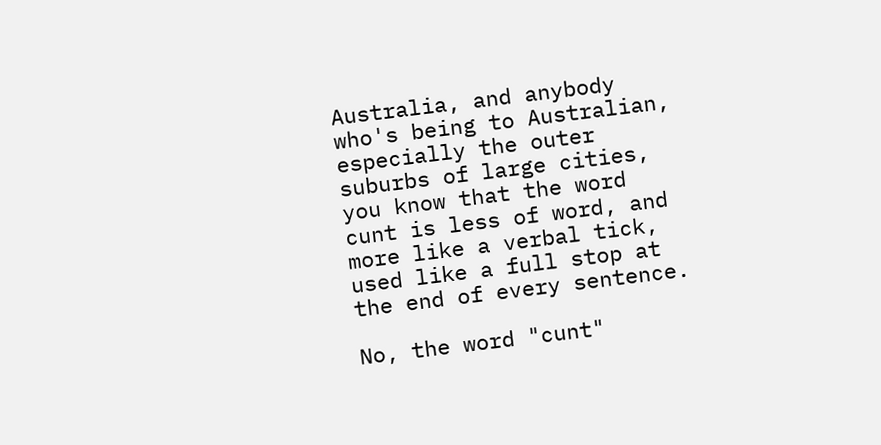Australia, and anybody who's being to Australian, especially the outer suburbs of large cities, you know that the word cunt is less of word, and more like a verbal tick, used like a full stop at the end of every sentence.

No, the word "cunt"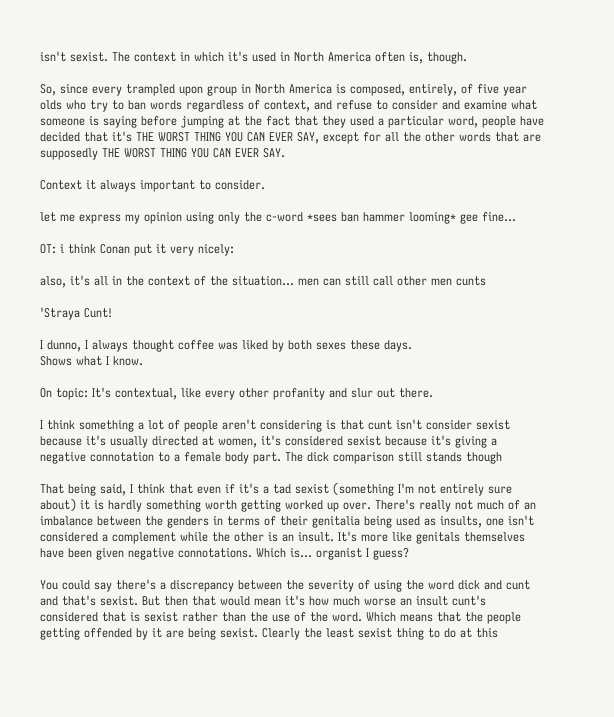isn't sexist. The context in which it's used in North America often is, though.

So, since every trampled upon group in North America is composed, entirely, of five year olds who try to ban words regardless of context, and refuse to consider and examine what someone is saying before jumping at the fact that they used a particular word, people have decided that it's THE WORST THING YOU CAN EVER SAY, except for all the other words that are supposedly THE WORST THING YOU CAN EVER SAY.

Context it always important to consider.

let me express my opinion using only the c-word *sees ban hammer looming* gee fine...

OT: i think Conan put it very nicely:

also, it's all in the context of the situation... men can still call other men cunts

'Straya Cunt!

I dunno, I always thought coffee was liked by both sexes these days.
Shows what I know.

On topic: It's contextual, like every other profanity and slur out there.

I think something a lot of people aren't considering is that cunt isn't consider sexist because it's usually directed at women, it's considered sexist because it's giving a negative connotation to a female body part. The dick comparison still stands though

That being said, I think that even if it's a tad sexist (something I'm not entirely sure about) it is hardly something worth getting worked up over. There's really not much of an imbalance between the genders in terms of their genitalia being used as insults, one isn't considered a complement while the other is an insult. It's more like genitals themselves have been given negative connotations. Which is... organist I guess?

You could say there's a discrepancy between the severity of using the word dick and cunt and that's sexist. But then that would mean it's how much worse an insult cunt's considered that is sexist rather than the use of the word. Which means that the people getting offended by it are being sexist. Clearly the least sexist thing to do at this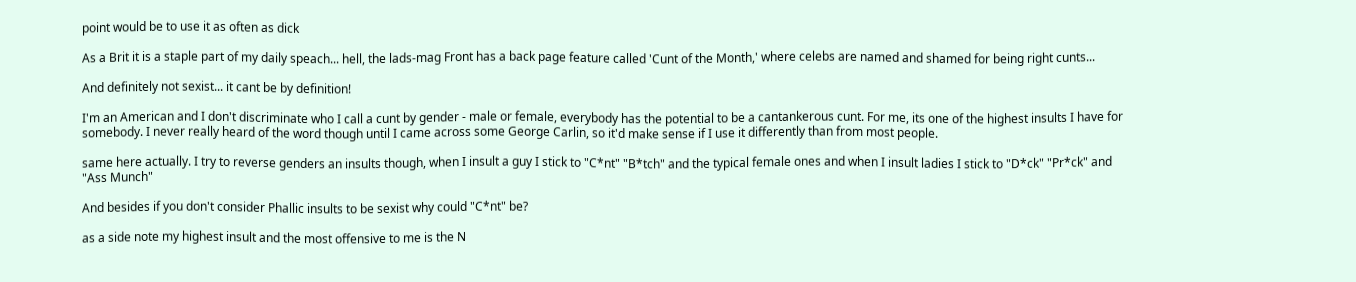point would be to use it as often as dick

As a Brit it is a staple part of my daily speach... hell, the lads-mag Front has a back page feature called 'Cunt of the Month,' where celebs are named and shamed for being right cunts...

And definitely not sexist... it cant be by definition!

I'm an American and I don't discriminate who I call a cunt by gender - male or female, everybody has the potential to be a cantankerous cunt. For me, its one of the highest insults I have for somebody. I never really heard of the word though until I came across some George Carlin, so it'd make sense if I use it differently than from most people.

same here actually. I try to reverse genders an insults though, when I insult a guy I stick to "C*nt" "B*tch" and the typical female ones and when I insult ladies I stick to "D*ck" "Pr*ck" and "Ass Munch"

And besides if you don't consider Phallic insults to be sexist why could "C*nt" be?

as a side note my highest insult and the most offensive to me is the N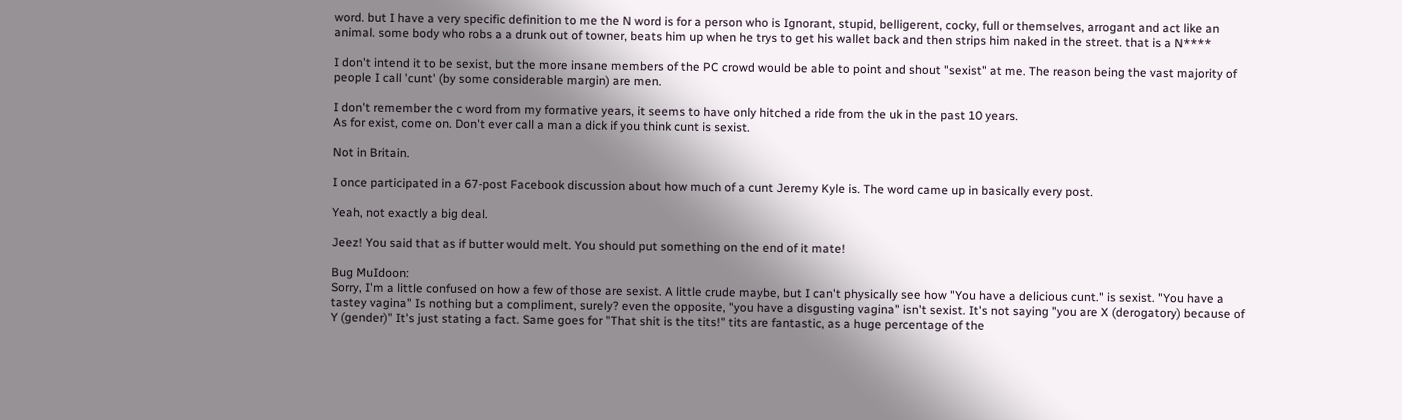word. but I have a very specific definition to me the N word is for a person who is Ignorant, stupid, belligerent, cocky, full or themselves, arrogant and act like an animal. some body who robs a a drunk out of towner, beats him up when he trys to get his wallet back and then strips him naked in the street. that is a N****

I don't intend it to be sexist, but the more insane members of the PC crowd would be able to point and shout "sexist" at me. The reason being the vast majority of people I call 'cunt' (by some considerable margin) are men.

I don't remember the c word from my formative years, it seems to have only hitched a ride from the uk in the past 10 years.
As for exist, come on. Don't ever call a man a dick if you think cunt is sexist.

Not in Britain.

I once participated in a 67-post Facebook discussion about how much of a cunt Jeremy Kyle is. The word came up in basically every post.

Yeah, not exactly a big deal.

Jeez! You said that as if butter would melt. You should put something on the end of it mate!

Bug MuIdoon:
Sorry, I'm a little confused on how a few of those are sexist. A little crude maybe, but I can't physically see how "You have a delicious cunt." is sexist. "You have a tastey vagina" Is nothing but a compliment, surely? even the opposite, "you have a disgusting vagina" isn't sexist. It's not saying "you are X (derogatory) because of Y (gender)" It's just stating a fact. Same goes for "That shit is the tits!" tits are fantastic, as a huge percentage of the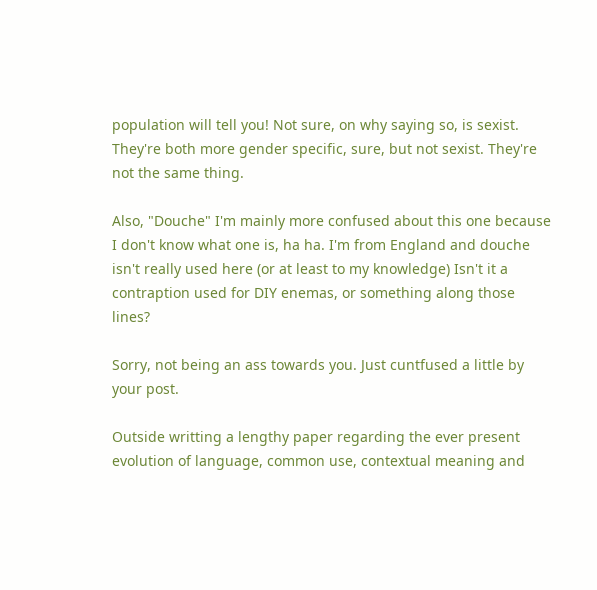population will tell you! Not sure, on why saying so, is sexist. They're both more gender specific, sure, but not sexist. They're not the same thing.

Also, "Douche" I'm mainly more confused about this one because I don't know what one is, ha ha. I'm from England and douche isn't really used here (or at least to my knowledge) Isn't it a contraption used for DIY enemas, or something along those lines?

Sorry, not being an ass towards you. Just cuntfused a little by your post.

Outside writting a lengthy paper regarding the ever present evolution of language, common use, contextual meaning and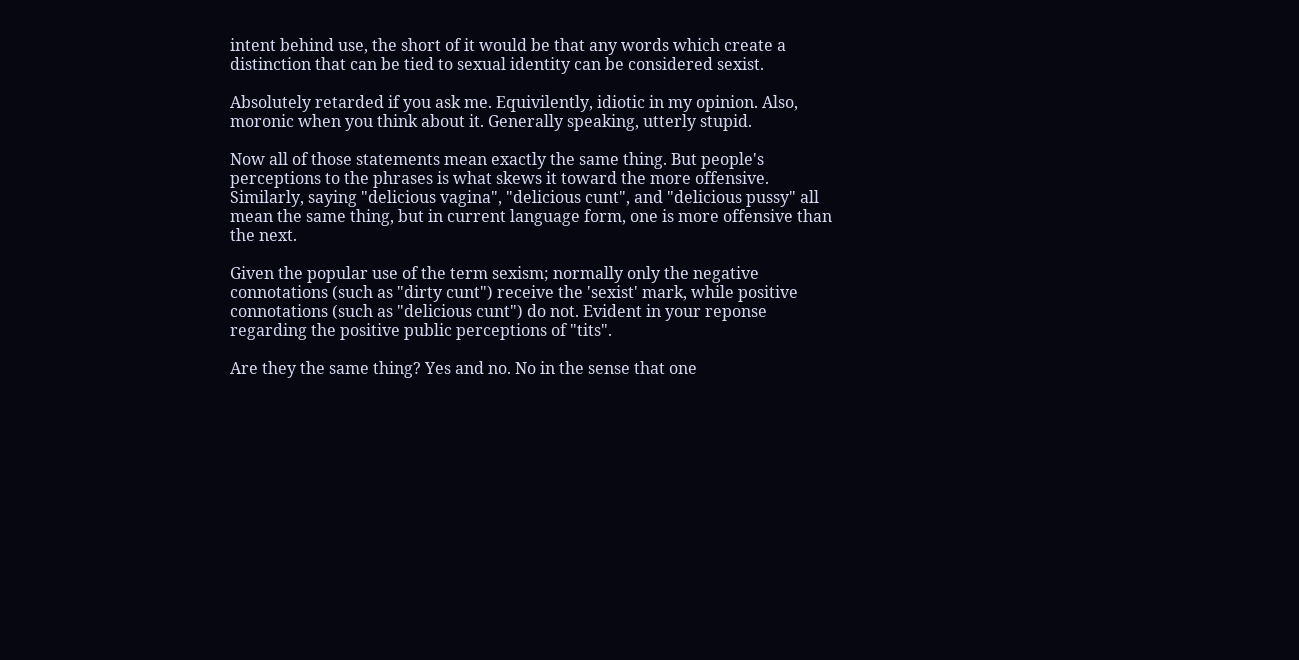intent behind use, the short of it would be that any words which create a distinction that can be tied to sexual identity can be considered sexist.

Absolutely retarded if you ask me. Equivilently, idiotic in my opinion. Also, moronic when you think about it. Generally speaking, utterly stupid.

Now all of those statements mean exactly the same thing. But people's perceptions to the phrases is what skews it toward the more offensive. Similarly, saying "delicious vagina", "delicious cunt", and "delicious pussy" all mean the same thing, but in current language form, one is more offensive than the next.

Given the popular use of the term sexism; normally only the negative connotations (such as "dirty cunt") receive the 'sexist' mark, while positive connotations (such as "delicious cunt") do not. Evident in your reponse regarding the positive public perceptions of "tits".

Are they the same thing? Yes and no. No in the sense that one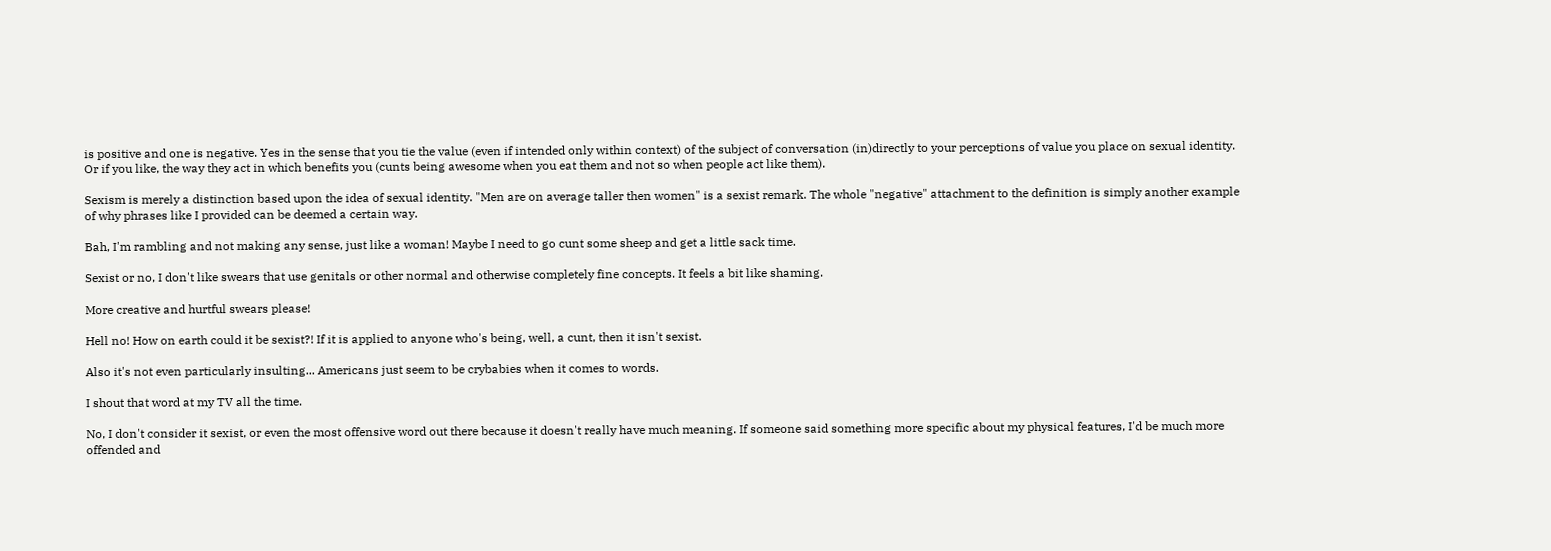is positive and one is negative. Yes in the sense that you tie the value (even if intended only within context) of the subject of conversation (in)directly to your perceptions of value you place on sexual identity. Or if you like, the way they act in which benefits you (cunts being awesome when you eat them and not so when people act like them).

Sexism is merely a distinction based upon the idea of sexual identity. "Men are on average taller then women" is a sexist remark. The whole "negative" attachment to the definition is simply another example of why phrases like I provided can be deemed a certain way.

Bah, I'm rambling and not making any sense, just like a woman! Maybe I need to go cunt some sheep and get a little sack time.

Sexist or no, I don't like swears that use genitals or other normal and otherwise completely fine concepts. It feels a bit like shaming.

More creative and hurtful swears please!

Hell no! How on earth could it be sexist?! If it is applied to anyone who's being, well, a cunt, then it isn't sexist.

Also it's not even particularly insulting... Americans just seem to be crybabies when it comes to words.

I shout that word at my TV all the time.

No, I don't consider it sexist, or even the most offensive word out there because it doesn't really have much meaning. If someone said something more specific about my physical features, I'd be much more offended and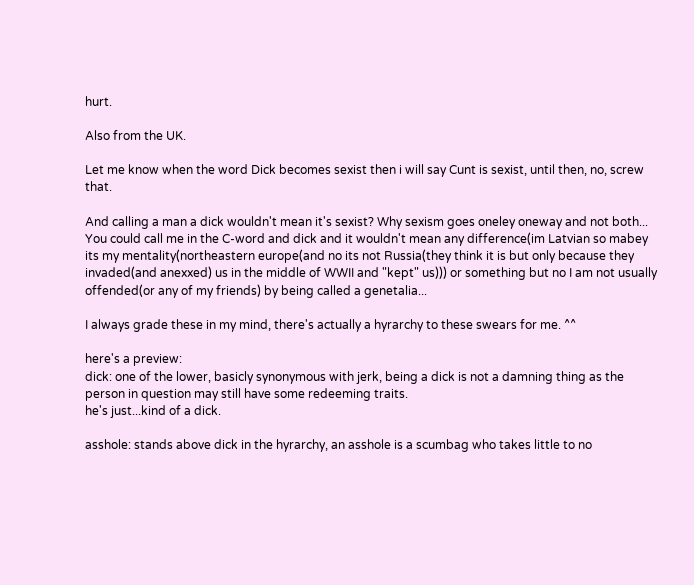hurt.

Also from the UK.

Let me know when the word Dick becomes sexist then i will say Cunt is sexist, until then, no, screw that.

And calling a man a dick wouldn't mean it's sexist? Why sexism goes oneley oneway and not both... You could call me in the C-word and dick and it wouldn't mean any difference(im Latvian so mabey its my mentality(northeastern europe(and no its not Russia(they think it is but only because they invaded(and anexxed) us in the middle of WWII and "kept" us))) or something but no I am not usually offended(or any of my friends) by being called a genetalia...

I always grade these in my mind, there's actually a hyrarchy to these swears for me. ^^

here's a preview:
dick: one of the lower, basicly synonymous with jerk, being a dick is not a damning thing as the person in question may still have some redeeming traits.
he's just...kind of a dick.

asshole: stands above dick in the hyrarchy, an asshole is a scumbag who takes little to no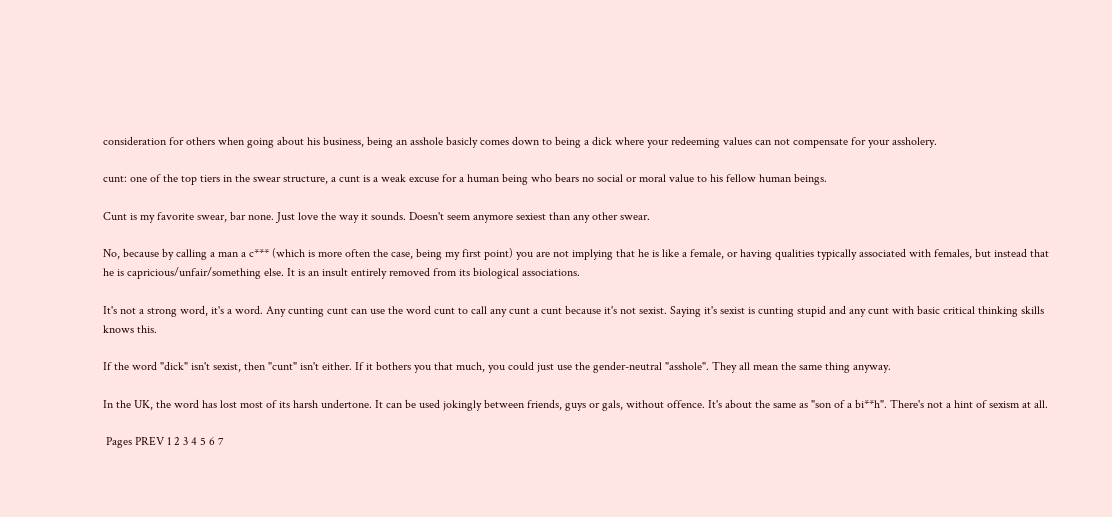consideration for others when going about his business, being an asshole basicly comes down to being a dick where your redeeming values can not compensate for your assholery.

cunt: one of the top tiers in the swear structure, a cunt is a weak excuse for a human being who bears no social or moral value to his fellow human beings.

Cunt is my favorite swear, bar none. Just love the way it sounds. Doesn't seem anymore sexiest than any other swear.

No, because by calling a man a c*** (which is more often the case, being my first point) you are not implying that he is like a female, or having qualities typically associated with females, but instead that he is capricious/unfair/something else. It is an insult entirely removed from its biological associations.

It's not a strong word, it's a word. Any cunting cunt can use the word cunt to call any cunt a cunt because it's not sexist. Saying it's sexist is cunting stupid and any cunt with basic critical thinking skills knows this.

If the word "dick" isn't sexist, then "cunt" isn't either. If it bothers you that much, you could just use the gender-neutral "asshole". They all mean the same thing anyway.

In the UK, the word has lost most of its harsh undertone. It can be used jokingly between friends, guys or gals, without offence. It's about the same as "son of a bi**h". There's not a hint of sexism at all.

 Pages PREV 1 2 3 4 5 6 7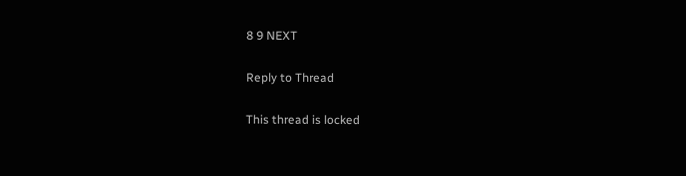8 9 NEXT

Reply to Thread

This thread is locked